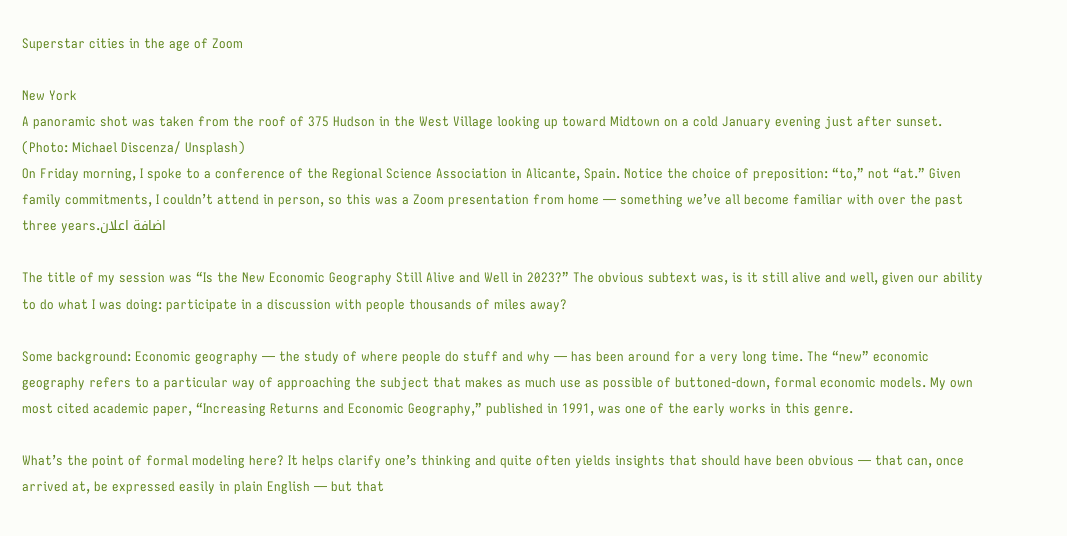Superstar cities in the age of Zoom

New York
A panoramic shot was taken from the roof of 375 Hudson in the West Village looking up toward Midtown on a cold January evening just after sunset. (Photo: Michael Discenza/ Unsplash)
On Friday morning, I spoke to a conference of the Regional Science Association in Alicante, Spain. Notice the choice of preposition: “to,” not “at.” Given family commitments, I couldn’t attend in person, so this was a Zoom presentation from home — something we’ve all become familiar with over the past three years.اضافة اعلان

The title of my session was “Is the New Economic Geography Still Alive and Well in 2023?” The obvious subtext was, is it still alive and well, given our ability to do what I was doing: participate in a discussion with people thousands of miles away?

Some background: Economic geography — the study of where people do stuff and why — has been around for a very long time. The “new” economic geography refers to a particular way of approaching the subject that makes as much use as possible of buttoned-down, formal economic models. My own most cited academic paper, “Increasing Returns and Economic Geography,” published in 1991, was one of the early works in this genre.

What’s the point of formal modeling here? It helps clarify one’s thinking and quite often yields insights that should have been obvious — that can, once arrived at, be expressed easily in plain English — but that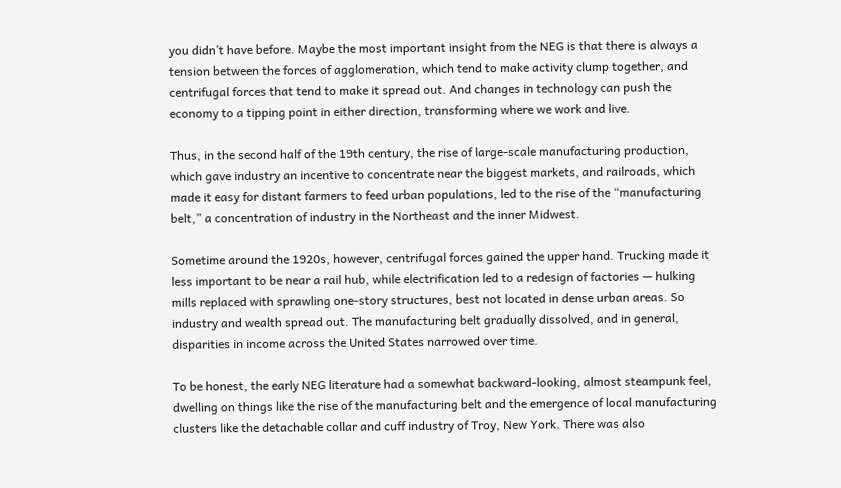you didn’t have before. Maybe the most important insight from the NEG is that there is always a tension between the forces of agglomeration, which tend to make activity clump together, and centrifugal forces that tend to make it spread out. And changes in technology can push the economy to a tipping point in either direction, transforming where we work and live.

Thus, in the second half of the 19th century, the rise of large-scale manufacturing production, which gave industry an incentive to concentrate near the biggest markets, and railroads, which made it easy for distant farmers to feed urban populations, led to the rise of the “manufacturing belt,” a concentration of industry in the Northeast and the inner Midwest.

Sometime around the 1920s, however, centrifugal forces gained the upper hand. Trucking made it less important to be near a rail hub, while electrification led to a redesign of factories — hulking mills replaced with sprawling one-story structures, best not located in dense urban areas. So industry and wealth spread out. The manufacturing belt gradually dissolved, and in general, disparities in income across the United States narrowed over time.

To be honest, the early NEG literature had a somewhat backward-looking, almost steampunk feel, dwelling on things like the rise of the manufacturing belt and the emergence of local manufacturing clusters like the detachable collar and cuff industry of Troy, New York. There was also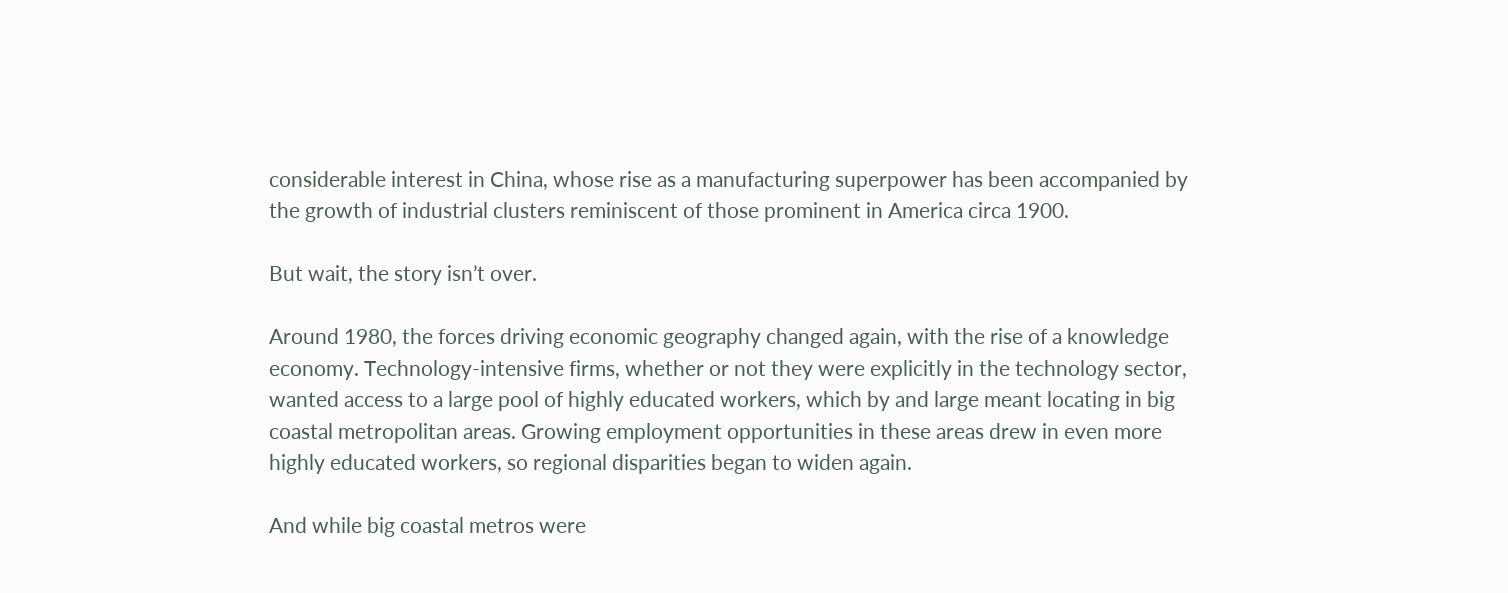considerable interest in China, whose rise as a manufacturing superpower has been accompanied by the growth of industrial clusters reminiscent of those prominent in America circa 1900.

But wait, the story isn’t over.

Around 1980, the forces driving economic geography changed again, with the rise of a knowledge economy. Technology-intensive firms, whether or not they were explicitly in the technology sector, wanted access to a large pool of highly educated workers, which by and large meant locating in big coastal metropolitan areas. Growing employment opportunities in these areas drew in even more highly educated workers, so regional disparities began to widen again.

And while big coastal metros were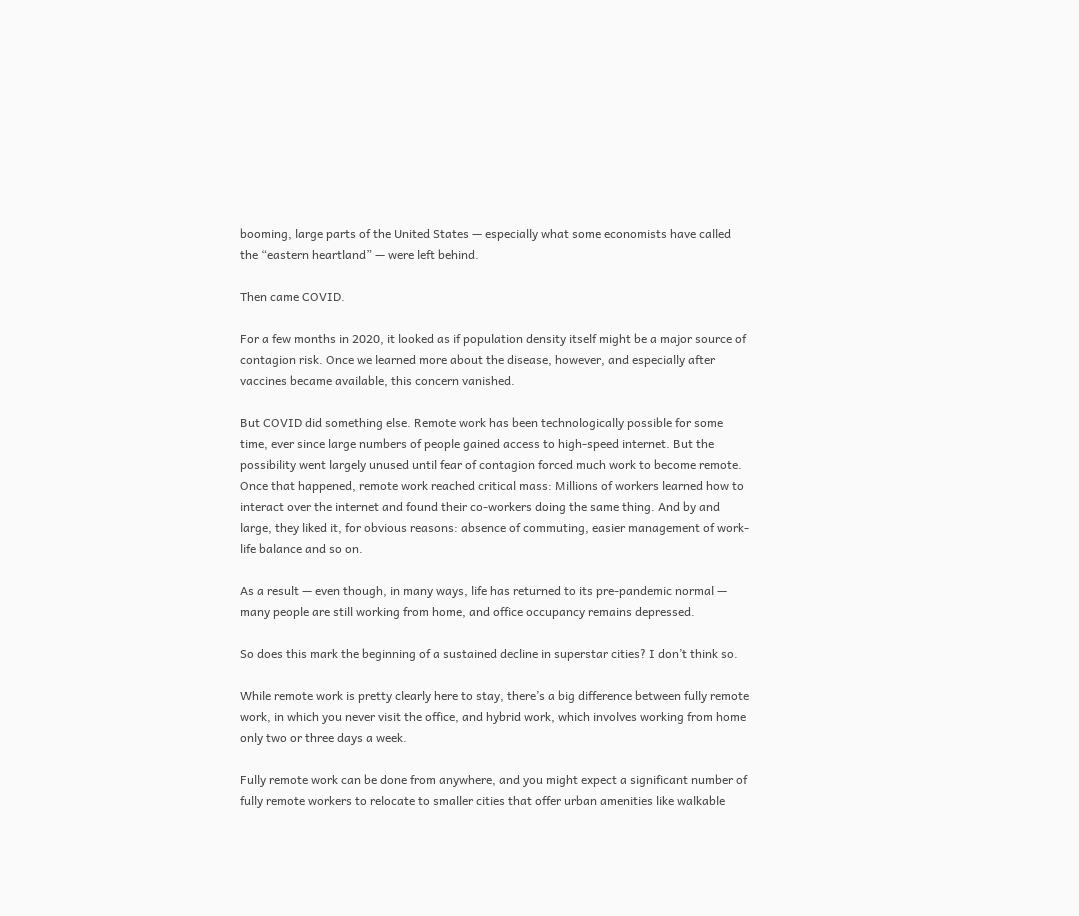booming, large parts of the United States — especially what some economists have called the “eastern heartland” — were left behind.

Then came COVID.

For a few months in 2020, it looked as if population density itself might be a major source of contagion risk. Once we learned more about the disease, however, and especially after vaccines became available, this concern vanished.

But COVID did something else. Remote work has been technologically possible for some time, ever since large numbers of people gained access to high-speed internet. But the possibility went largely unused until fear of contagion forced much work to become remote. Once that happened, remote work reached critical mass: Millions of workers learned how to interact over the internet and found their co-workers doing the same thing. And by and large, they liked it, for obvious reasons: absence of commuting, easier management of work-life balance and so on.

As a result — even though, in many ways, life has returned to its pre-pandemic normal — many people are still working from home, and office occupancy remains depressed.

So does this mark the beginning of a sustained decline in superstar cities? I don’t think so.

While remote work is pretty clearly here to stay, there’s a big difference between fully remote work, in which you never visit the office, and hybrid work, which involves working from home only two or three days a week.

Fully remote work can be done from anywhere, and you might expect a significant number of fully remote workers to relocate to smaller cities that offer urban amenities like walkable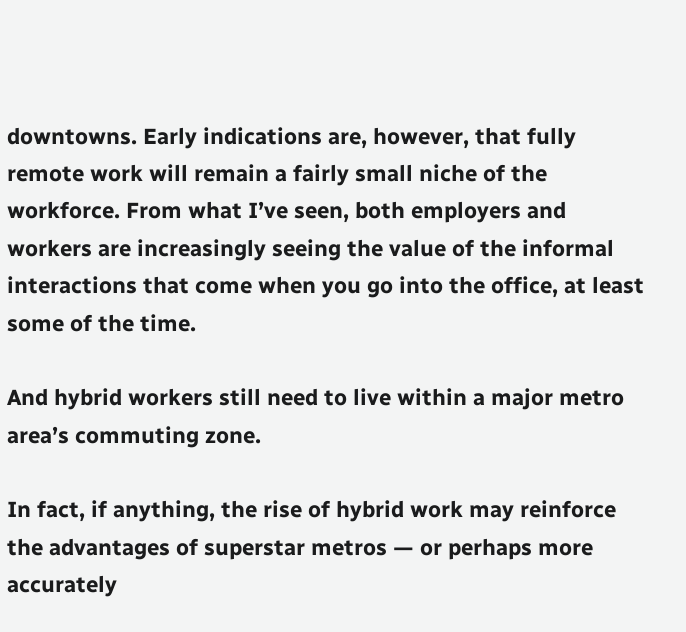downtowns. Early indications are, however, that fully remote work will remain a fairly small niche of the workforce. From what I’ve seen, both employers and workers are increasingly seeing the value of the informal interactions that come when you go into the office, at least some of the time.

And hybrid workers still need to live within a major metro area’s commuting zone.

In fact, if anything, the rise of hybrid work may reinforce the advantages of superstar metros — or perhaps more accurately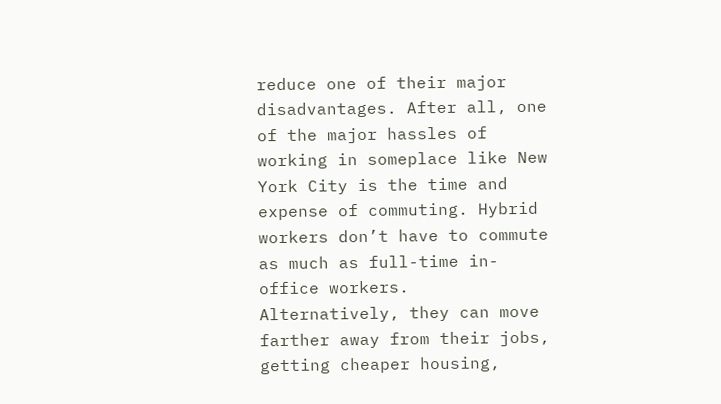reduce one of their major disadvantages. After all, one of the major hassles of working in someplace like New York City is the time and expense of commuting. Hybrid workers don’t have to commute as much as full-time in-office workers. Alternatively, they can move farther away from their jobs, getting cheaper housing,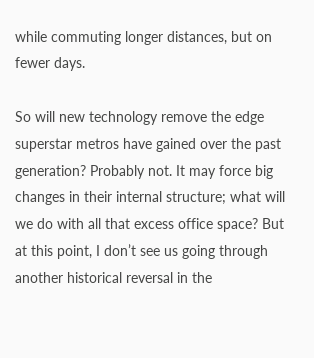while commuting longer distances, but on fewer days.

So will new technology remove the edge superstar metros have gained over the past generation? Probably not. It may force big changes in their internal structure; what will we do with all that excess office space? But at this point, I don’t see us going through another historical reversal in the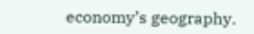economy’s geography.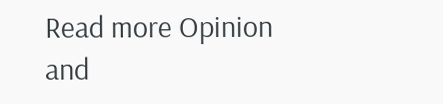Read more Opinion and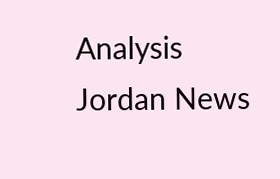Analysis
Jordan News